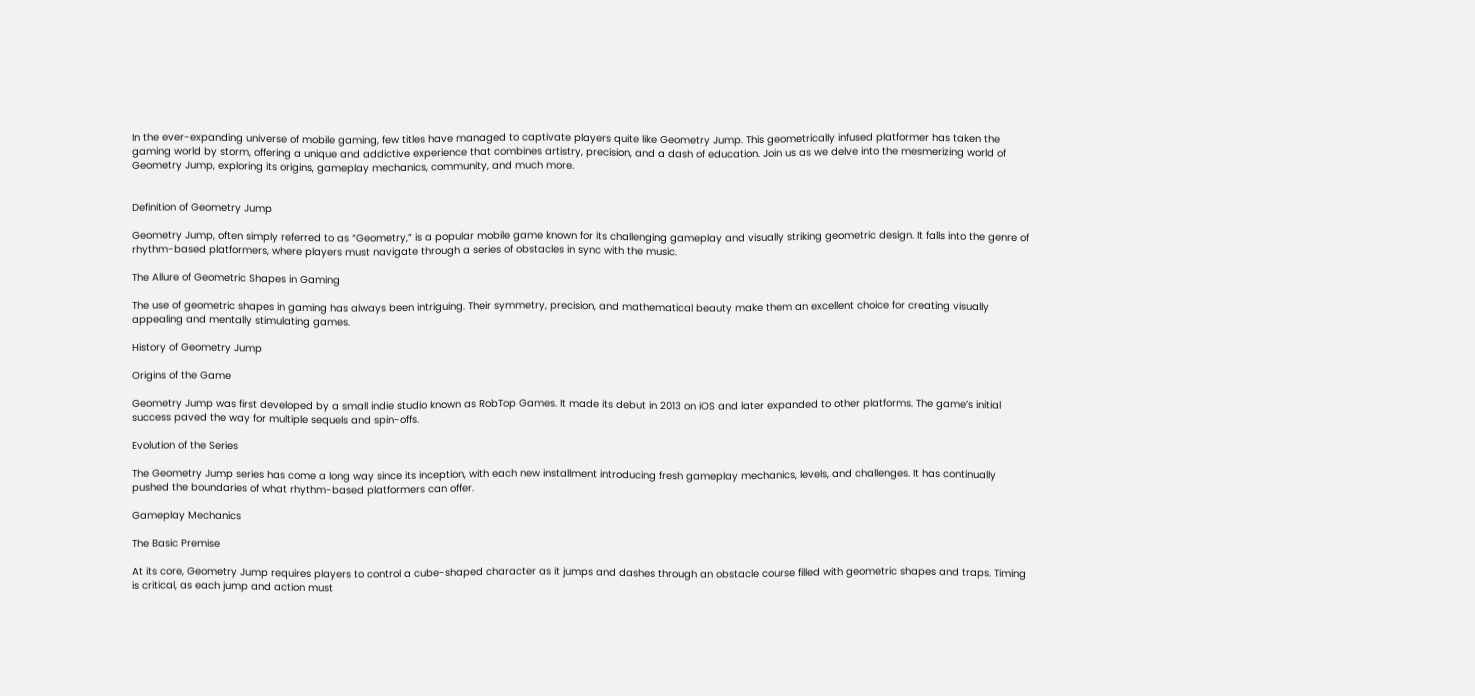In the ever-expanding universe of mobile gaming, few titles have managed to captivate players quite like Geometry Jump. This geometrically infused platformer has taken the gaming world by storm, offering a unique and addictive experience that combines artistry, precision, and a dash of education. Join us as we delve into the mesmerizing world of Geometry Jump, exploring its origins, gameplay mechanics, community, and much more.


Definition of Geometry Jump

Geometry Jump, often simply referred to as “Geometry,” is a popular mobile game known for its challenging gameplay and visually striking geometric design. It falls into the genre of rhythm-based platformers, where players must navigate through a series of obstacles in sync with the music.

The Allure of Geometric Shapes in Gaming

The use of geometric shapes in gaming has always been intriguing. Their symmetry, precision, and mathematical beauty make them an excellent choice for creating visually appealing and mentally stimulating games.

History of Geometry Jump

Origins of the Game

Geometry Jump was first developed by a small indie studio known as RobTop Games. It made its debut in 2013 on iOS and later expanded to other platforms. The game’s initial success paved the way for multiple sequels and spin-offs.

Evolution of the Series

The Geometry Jump series has come a long way since its inception, with each new installment introducing fresh gameplay mechanics, levels, and challenges. It has continually pushed the boundaries of what rhythm-based platformers can offer.

Gameplay Mechanics

The Basic Premise

At its core, Geometry Jump requires players to control a cube-shaped character as it jumps and dashes through an obstacle course filled with geometric shapes and traps. Timing is critical, as each jump and action must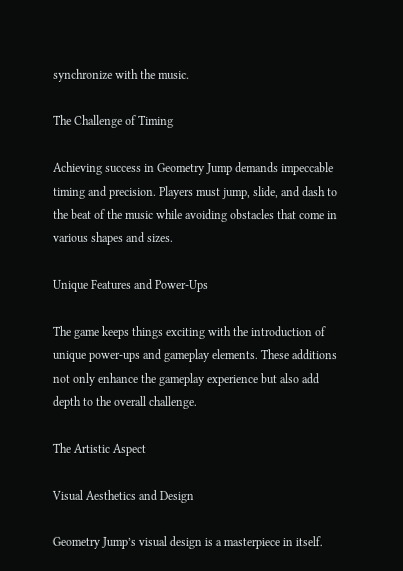synchronize with the music.

The Challenge of Timing

Achieving success in Geometry Jump demands impeccable timing and precision. Players must jump, slide, and dash to the beat of the music while avoiding obstacles that come in various shapes and sizes.

Unique Features and Power-Ups

The game keeps things exciting with the introduction of unique power-ups and gameplay elements. These additions not only enhance the gameplay experience but also add depth to the overall challenge.

The Artistic Aspect

Visual Aesthetics and Design

Geometry Jump’s visual design is a masterpiece in itself.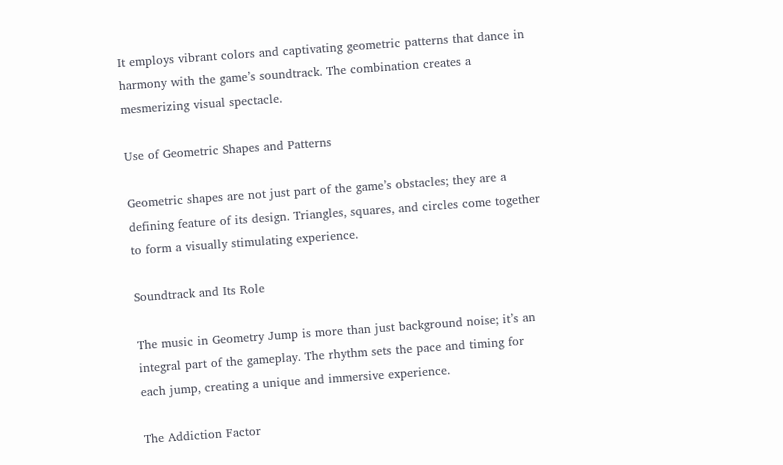It employs vibrant colors and captivating geometric patterns that dance in harmony with the game’s soundtrack. The combination creates a mesmerizing visual spectacle.

Use of Geometric Shapes and Patterns

Geometric shapes are not just part of the game’s obstacles; they are a defining feature of its design. Triangles, squares, and circles come together to form a visually stimulating experience.

Soundtrack and Its Role

The music in Geometry Jump is more than just background noise; it’s an integral part of the gameplay. The rhythm sets the pace and timing for each jump, creating a unique and immersive experience.

The Addiction Factor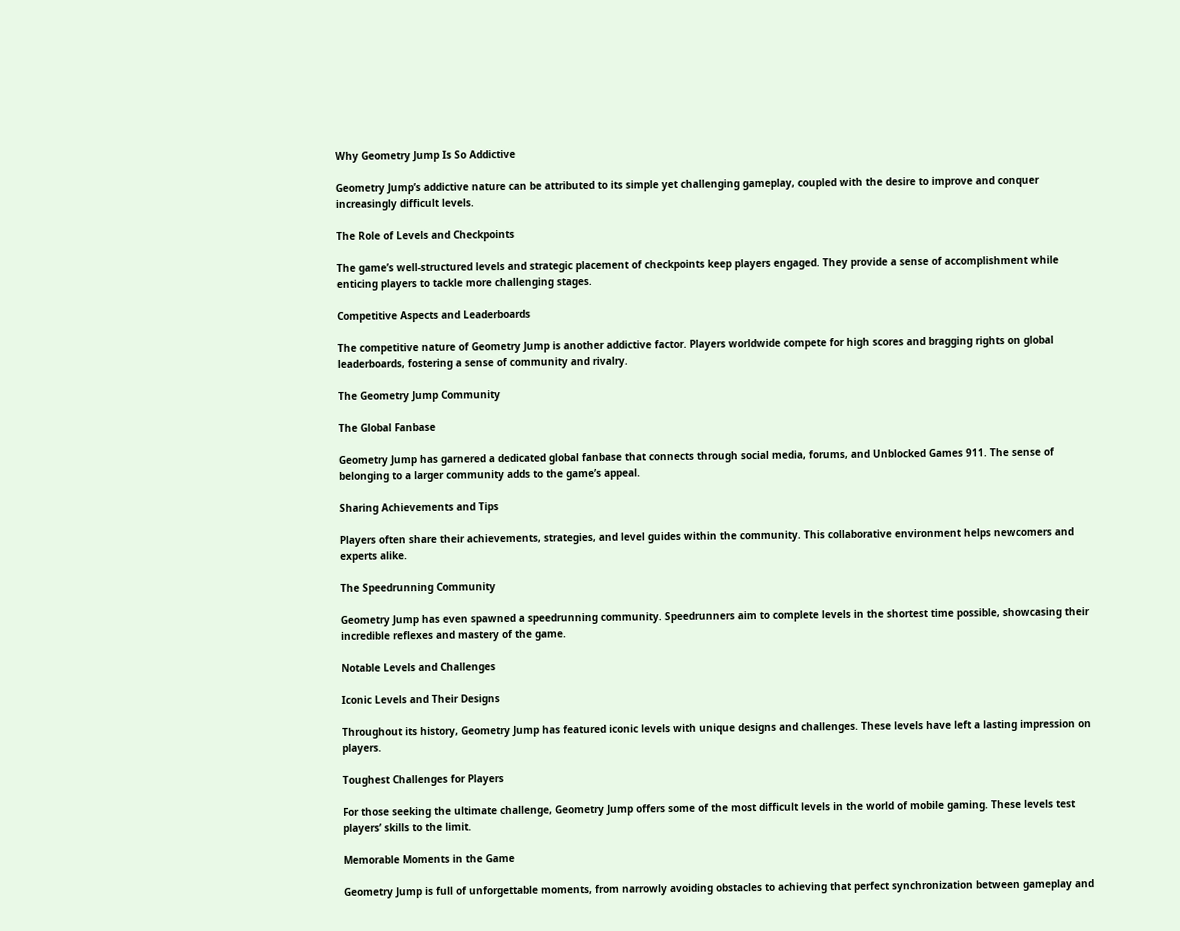Why Geometry Jump Is So Addictive

Geometry Jump’s addictive nature can be attributed to its simple yet challenging gameplay, coupled with the desire to improve and conquer increasingly difficult levels.

The Role of Levels and Checkpoints

The game’s well-structured levels and strategic placement of checkpoints keep players engaged. They provide a sense of accomplishment while enticing players to tackle more challenging stages.

Competitive Aspects and Leaderboards

The competitive nature of Geometry Jump is another addictive factor. Players worldwide compete for high scores and bragging rights on global leaderboards, fostering a sense of community and rivalry.

The Geometry Jump Community

The Global Fanbase

Geometry Jump has garnered a dedicated global fanbase that connects through social media, forums, and Unblocked Games 911. The sense of belonging to a larger community adds to the game’s appeal.

Sharing Achievements and Tips

Players often share their achievements, strategies, and level guides within the community. This collaborative environment helps newcomers and experts alike.

The Speedrunning Community

Geometry Jump has even spawned a speedrunning community. Speedrunners aim to complete levels in the shortest time possible, showcasing their incredible reflexes and mastery of the game.

Notable Levels and Challenges

Iconic Levels and Their Designs

Throughout its history, Geometry Jump has featured iconic levels with unique designs and challenges. These levels have left a lasting impression on players.

Toughest Challenges for Players

For those seeking the ultimate challenge, Geometry Jump offers some of the most difficult levels in the world of mobile gaming. These levels test players’ skills to the limit.

Memorable Moments in the Game

Geometry Jump is full of unforgettable moments, from narrowly avoiding obstacles to achieving that perfect synchronization between gameplay and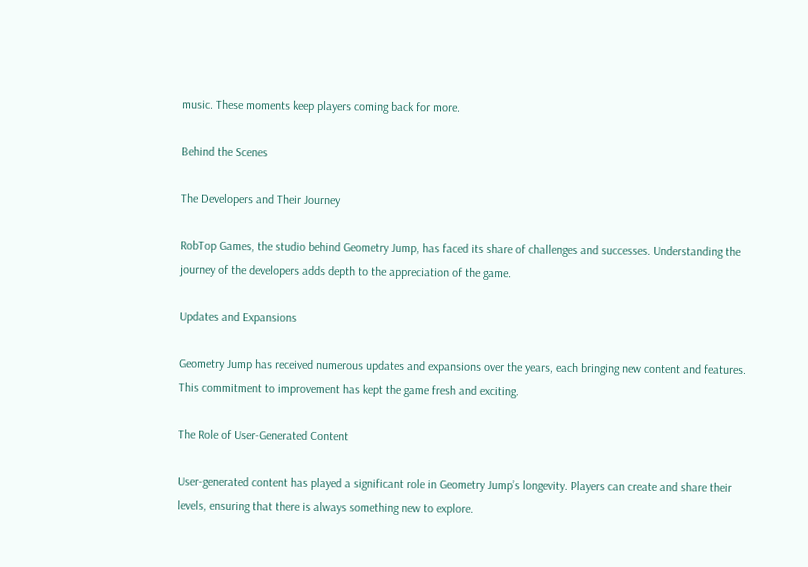music. These moments keep players coming back for more.

Behind the Scenes

The Developers and Their Journey

RobTop Games, the studio behind Geometry Jump, has faced its share of challenges and successes. Understanding the journey of the developers adds depth to the appreciation of the game.

Updates and Expansions

Geometry Jump has received numerous updates and expansions over the years, each bringing new content and features. This commitment to improvement has kept the game fresh and exciting.

The Role of User-Generated Content

User-generated content has played a significant role in Geometry Jump’s longevity. Players can create and share their levels, ensuring that there is always something new to explore.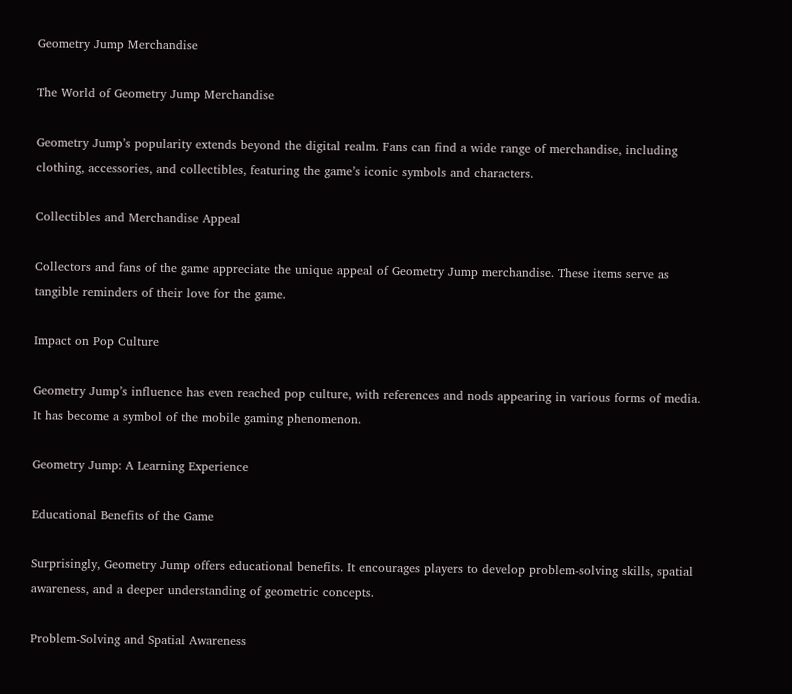Geometry Jump Merchandise

The World of Geometry Jump Merchandise

Geometry Jump’s popularity extends beyond the digital realm. Fans can find a wide range of merchandise, including clothing, accessories, and collectibles, featuring the game’s iconic symbols and characters.

Collectibles and Merchandise Appeal

Collectors and fans of the game appreciate the unique appeal of Geometry Jump merchandise. These items serve as tangible reminders of their love for the game.

Impact on Pop Culture

Geometry Jump’s influence has even reached pop culture, with references and nods appearing in various forms of media. It has become a symbol of the mobile gaming phenomenon.

Geometry Jump: A Learning Experience

Educational Benefits of the Game

Surprisingly, Geometry Jump offers educational benefits. It encourages players to develop problem-solving skills, spatial awareness, and a deeper understanding of geometric concepts.

Problem-Solving and Spatial Awareness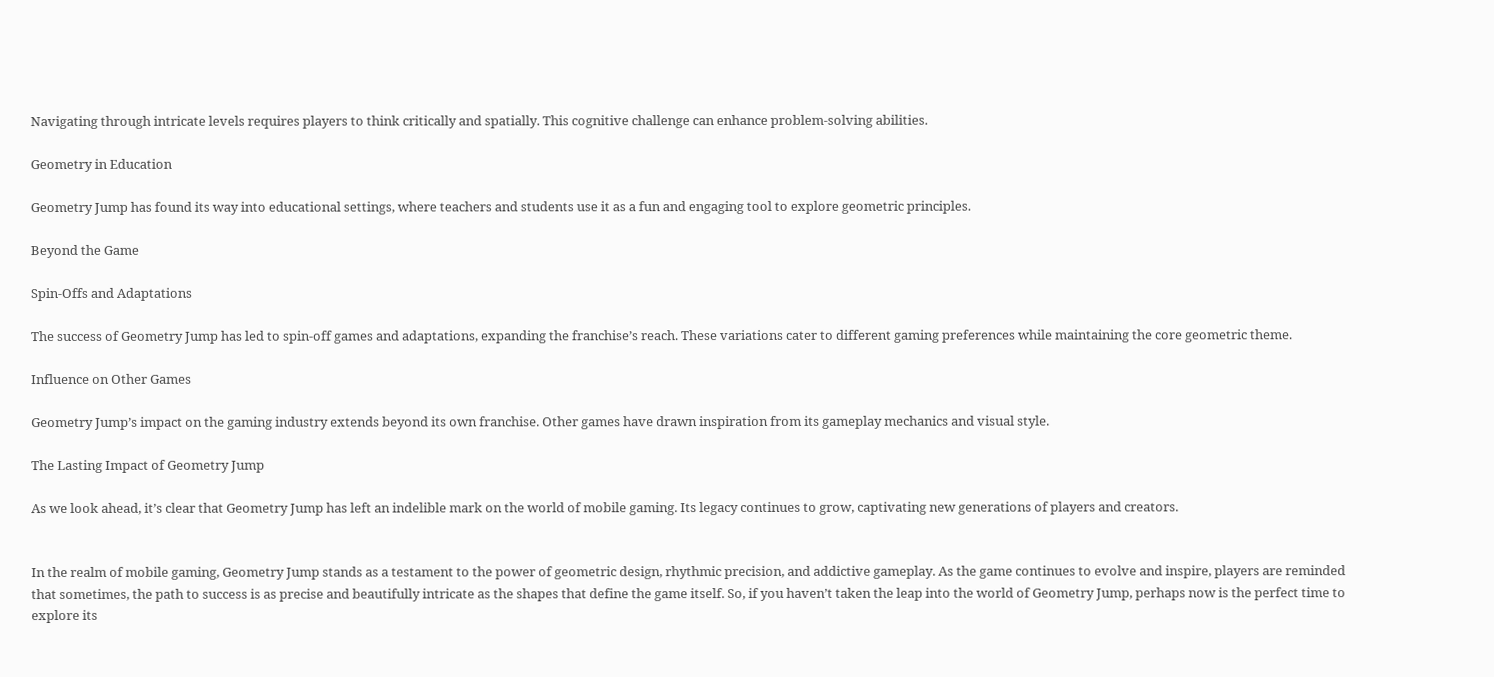Navigating through intricate levels requires players to think critically and spatially. This cognitive challenge can enhance problem-solving abilities.

Geometry in Education

Geometry Jump has found its way into educational settings, where teachers and students use it as a fun and engaging tool to explore geometric principles.

Beyond the Game

Spin-Offs and Adaptations

The success of Geometry Jump has led to spin-off games and adaptations, expanding the franchise’s reach. These variations cater to different gaming preferences while maintaining the core geometric theme.

Influence on Other Games

Geometry Jump’s impact on the gaming industry extends beyond its own franchise. Other games have drawn inspiration from its gameplay mechanics and visual style.

The Lasting Impact of Geometry Jump

As we look ahead, it’s clear that Geometry Jump has left an indelible mark on the world of mobile gaming. Its legacy continues to grow, captivating new generations of players and creators.


In the realm of mobile gaming, Geometry Jump stands as a testament to the power of geometric design, rhythmic precision, and addictive gameplay. As the game continues to evolve and inspire, players are reminded that sometimes, the path to success is as precise and beautifully intricate as the shapes that define the game itself. So, if you haven’t taken the leap into the world of Geometry Jump, perhaps now is the perfect time to explore its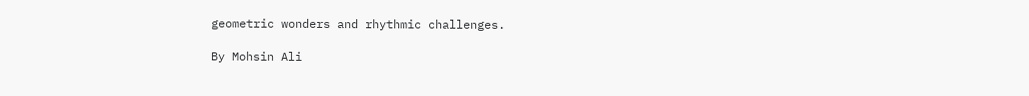geometric wonders and rhythmic challenges.

By Mohsin Ali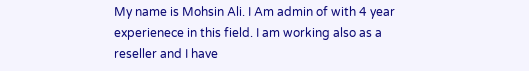My name is Mohsin Ali. I Am admin of with 4 year experienece in this field. I am working also as a reseller and I have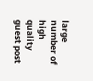large number of high quality guest post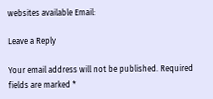websites available Email:

Leave a Reply

Your email address will not be published. Required fields are marked *